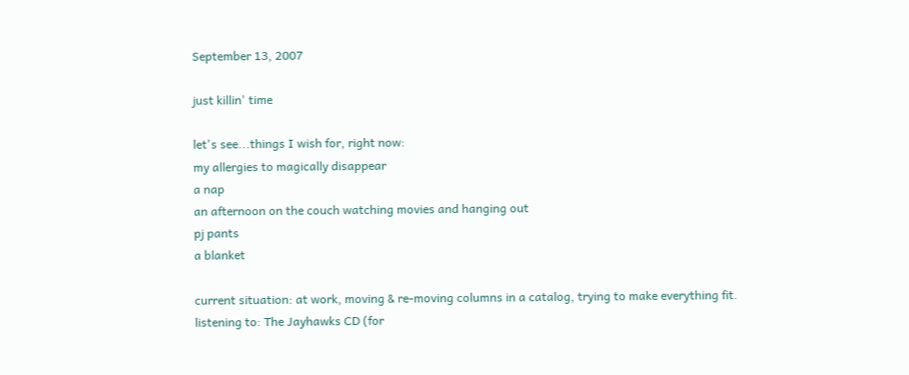September 13, 2007

just killin' time

let's see...things I wish for, right now:
my allergies to magically disappear
a nap
an afternoon on the couch watching movies and hanging out
pj pants
a blanket

current situation: at work, moving & re-moving columns in a catalog, trying to make everything fit.
listening to: The Jayhawks CD (for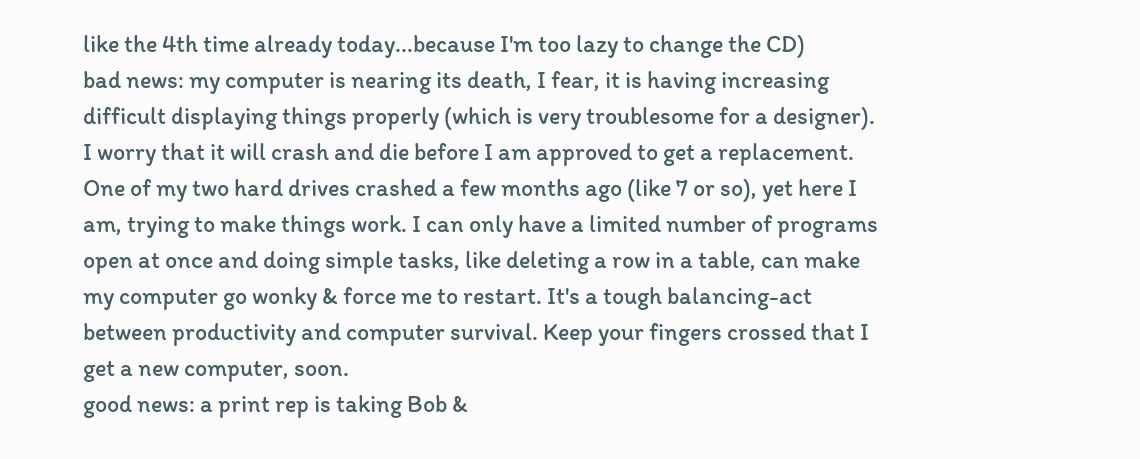like the 4th time already today...because I'm too lazy to change the CD)
bad news: my computer is nearing its death, I fear, it is having increasing difficult displaying things properly (which is very troublesome for a designer). I worry that it will crash and die before I am approved to get a replacement. One of my two hard drives crashed a few months ago (like 7 or so), yet here I am, trying to make things work. I can only have a limited number of programs open at once and doing simple tasks, like deleting a row in a table, can make my computer go wonky & force me to restart. It's a tough balancing-act between productivity and computer survival. Keep your fingers crossed that I get a new computer, soon.
good news: a print rep is taking Bob &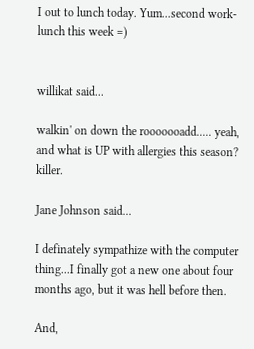I out to lunch today. Yum...second work-lunch this week =)


willikat said...

walkin' on down the rooooooadd..... yeah, and what is UP with allergies this season? killer.

Jane Johnson said...

I definately sympathize with the computer thing...I finally got a new one about four months ago, but it was hell before then.

And,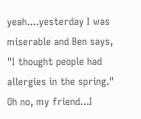yeah....yesterday I was miserable and Ben says, "I thought people had allergies in the spring." Oh no, my friend...I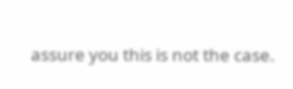assure you this is not the case.